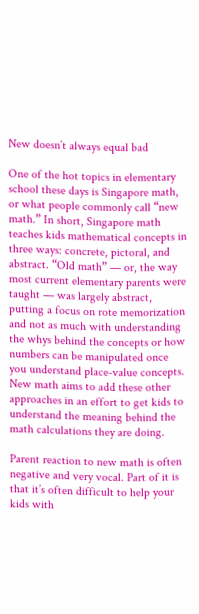New doesn’t always equal bad

One of the hot topics in elementary school these days is Singapore math, or what people commonly call “new math.” In short, Singapore math teaches kids mathematical concepts in three ways: concrete, pictoral, and abstract. “Old math” — or, the way most current elementary parents were taught — was largely abstract, putting a focus on rote memorization and not as much with understanding the whys behind the concepts or how numbers can be manipulated once you understand place-value concepts. New math aims to add these other approaches in an effort to get kids to understand the meaning behind the math calculations they are doing.

Parent reaction to new math is often negative and very vocal. Part of it is that it’s often difficult to help your kids with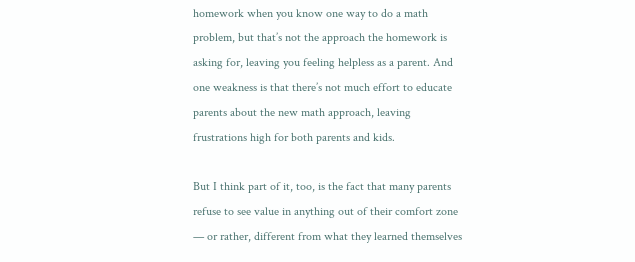homework when you know one way to do a math problem, but that’s not the approach the homework is asking for, leaving you feeling helpless as a parent. And one weakness is that there’s not much effort to educate parents about the new math approach, leaving frustrations high for both parents and kids.

But I think part of it, too, is the fact that many parents refuse to see value in anything out of their comfort zone — or rather, different from what they learned themselves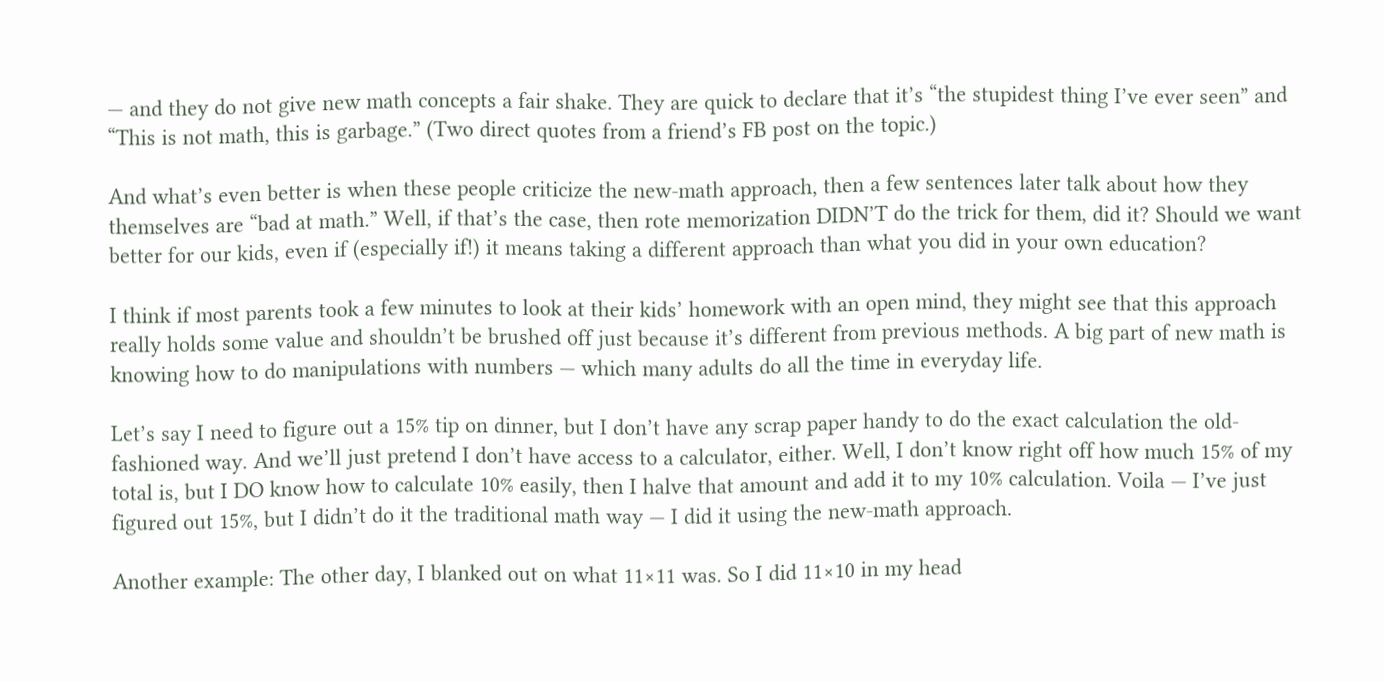— and they do not give new math concepts a fair shake. They are quick to declare that it’s “the stupidest thing I’ve ever seen” and “This is not math, this is garbage.” (Two direct quotes from a friend’s FB post on the topic.)

And what’s even better is when these people criticize the new-math approach, then a few sentences later talk about how they themselves are “bad at math.” Well, if that’s the case, then rote memorization DIDN’T do the trick for them, did it? Should we want better for our kids, even if (especially if!) it means taking a different approach than what you did in your own education?

I think if most parents took a few minutes to look at their kids’ homework with an open mind, they might see that this approach really holds some value and shouldn’t be brushed off just because it’s different from previous methods. A big part of new math is knowing how to do manipulations with numbers — which many adults do all the time in everyday life.

Let’s say I need to figure out a 15% tip on dinner, but I don’t have any scrap paper handy to do the exact calculation the old-fashioned way. And we’ll just pretend I don’t have access to a calculator, either. Well, I don’t know right off how much 15% of my total is, but I DO know how to calculate 10% easily, then I halve that amount and add it to my 10% calculation. Voila — I’ve just figured out 15%, but I didn’t do it the traditional math way — I did it using the new-math approach.

Another example: The other day, I blanked out on what 11×11 was. So I did 11×10 in my head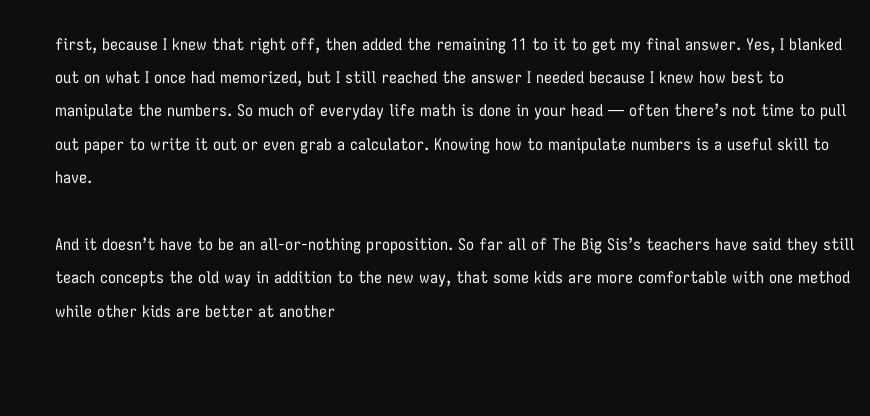first, because I knew that right off, then added the remaining 11 to it to get my final answer. Yes, I blanked out on what I once had memorized, but I still reached the answer I needed because I knew how best to manipulate the numbers. So much of everyday life math is done in your head — often there’s not time to pull out paper to write it out or even grab a calculator. Knowing how to manipulate numbers is a useful skill to have.

And it doesn’t have to be an all-or-nothing proposition. So far all of The Big Sis’s teachers have said they still teach concepts the old way in addition to the new way, that some kids are more comfortable with one method while other kids are better at another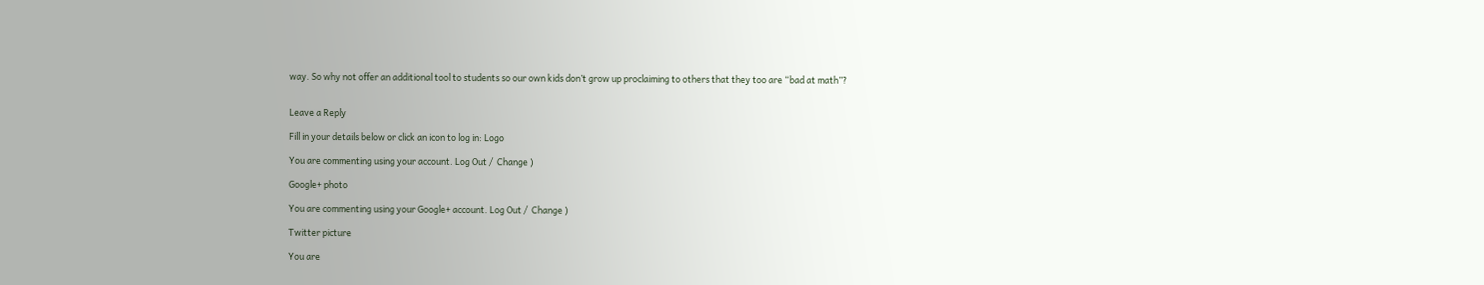way. So why not offer an additional tool to students so our own kids don’t grow up proclaiming to others that they too are “bad at math”?


Leave a Reply

Fill in your details below or click an icon to log in: Logo

You are commenting using your account. Log Out /  Change )

Google+ photo

You are commenting using your Google+ account. Log Out /  Change )

Twitter picture

You are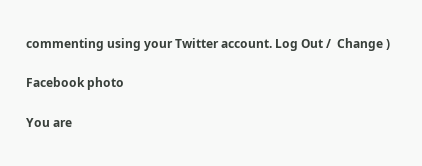commenting using your Twitter account. Log Out /  Change )

Facebook photo

You are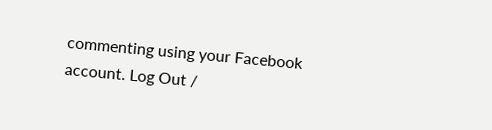commenting using your Facebook account. Log Out /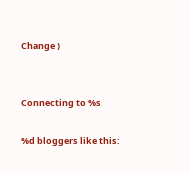Change )


Connecting to %s

%d bloggers like this: